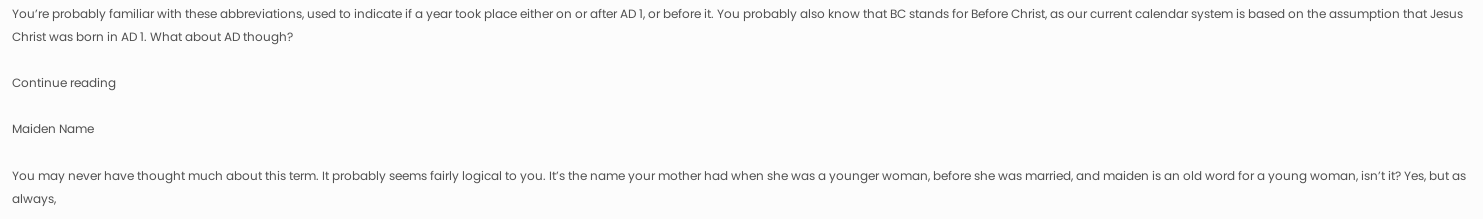You’re probably familiar with these abbreviations, used to indicate if a year took place either on or after AD 1, or before it. You probably also know that BC stands for Before Christ, as our current calendar system is based on the assumption that Jesus Christ was born in AD 1. What about AD though?

Continue reading

Maiden Name

You may never have thought much about this term. It probably seems fairly logical to you. It’s the name your mother had when she was a younger woman, before she was married, and maiden is an old word for a young woman, isn’t it? Yes, but as always,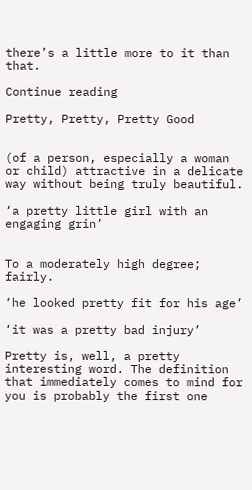there’s a little more to it than that.

Continue reading

Pretty, Pretty, Pretty Good


(of a person, especially a woman or child) attractive in a delicate way without being truly beautiful.

‘a pretty little girl with an engaging grin’


To a moderately high degree; fairly.

‘he looked pretty fit for his age’

‘it was a pretty bad injury’

Pretty is, well, a pretty interesting word. The definition that immediately comes to mind for you is probably the first one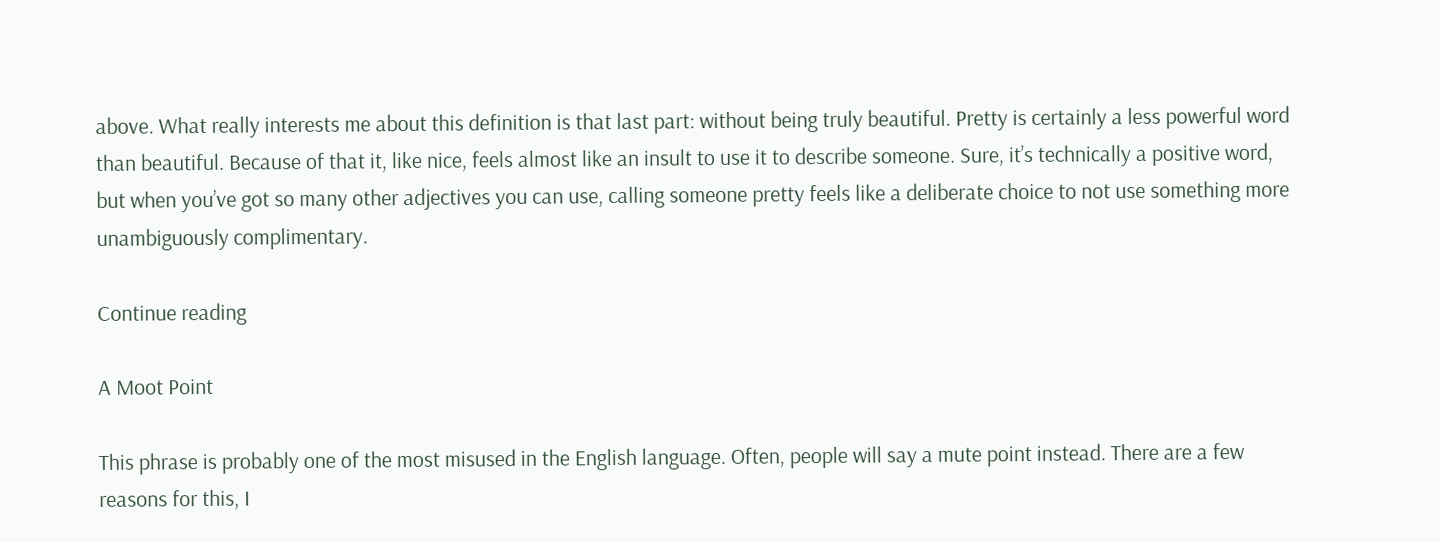above. What really interests me about this definition is that last part: without being truly beautiful. Pretty is certainly a less powerful word than beautiful. Because of that it, like nice, feels almost like an insult to use it to describe someone. Sure, it’s technically a positive word, but when you’ve got so many other adjectives you can use, calling someone pretty feels like a deliberate choice to not use something more unambiguously complimentary.

Continue reading

A Moot Point

This phrase is probably one of the most misused in the English language. Often, people will say a mute point instead. There are a few reasons for this, I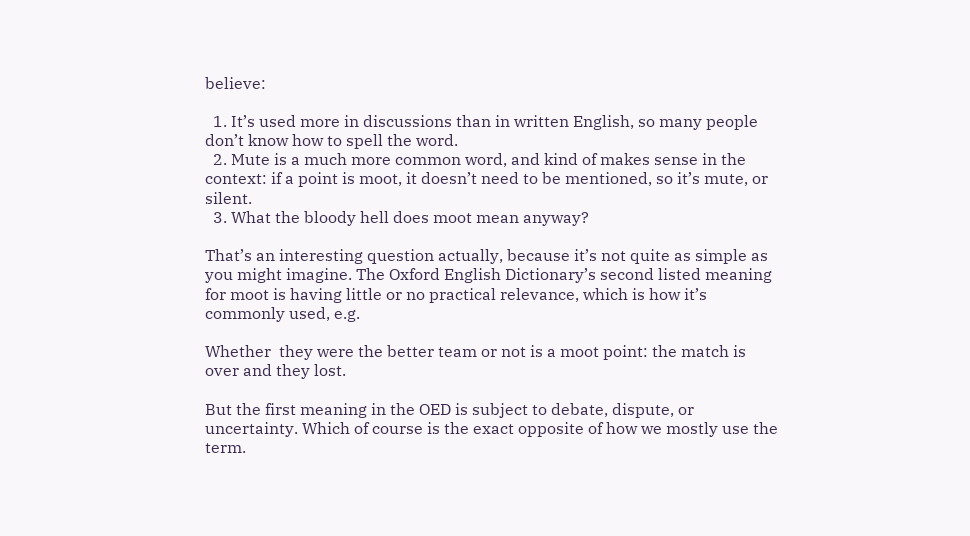believe:

  1. It’s used more in discussions than in written English, so many people don’t know how to spell the word.
  2. Mute is a much more common word, and kind of makes sense in the context: if a point is moot, it doesn’t need to be mentioned, so it’s mute, or silent.
  3. What the bloody hell does moot mean anyway?

That’s an interesting question actually, because it’s not quite as simple as you might imagine. The Oxford English Dictionary’s second listed meaning for moot is having little or no practical relevance, which is how it’s commonly used, e.g.

Whether  they were the better team or not is a moot point: the match is over and they lost.

But the first meaning in the OED is subject to debate, dispute, or uncertainty. Which of course is the exact opposite of how we mostly use the term.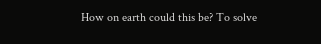How on earth could this be? To solve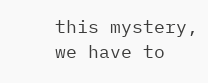this mystery, we have to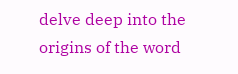delve deep into the origins of the word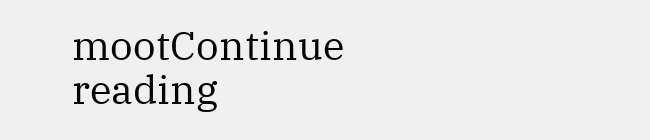mootContinue reading